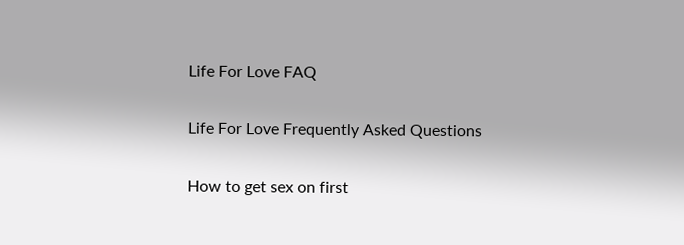Life For Love FAQ

Life For Love Frequently Asked Questions

How to get sex on first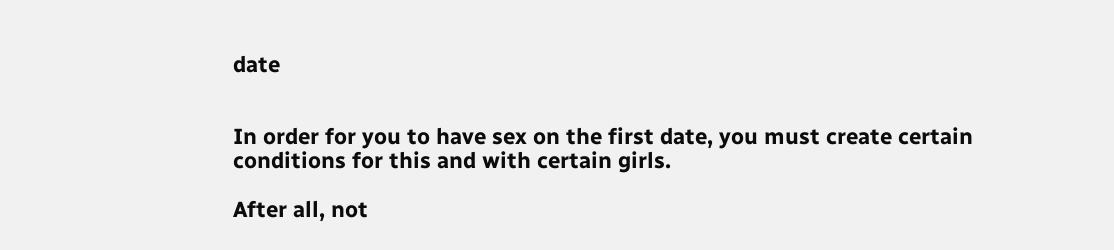date


In order for you to have sex on the first date, you must create certain conditions for this and with certain girls.

After all, not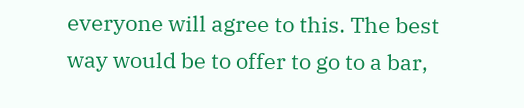everyone will agree to this. The best way would be to offer to go to a bar,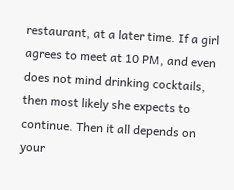restaurant, at a later time. If a girl agrees to meet at 10 PM, and even does not mind drinking cocktails, then most likely she expects to continue. Then it all depends on your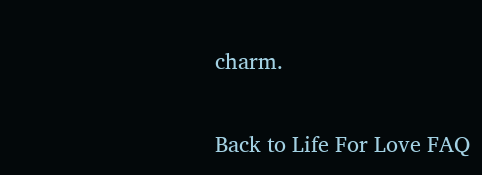charm.

Back to Life For Love FAQ